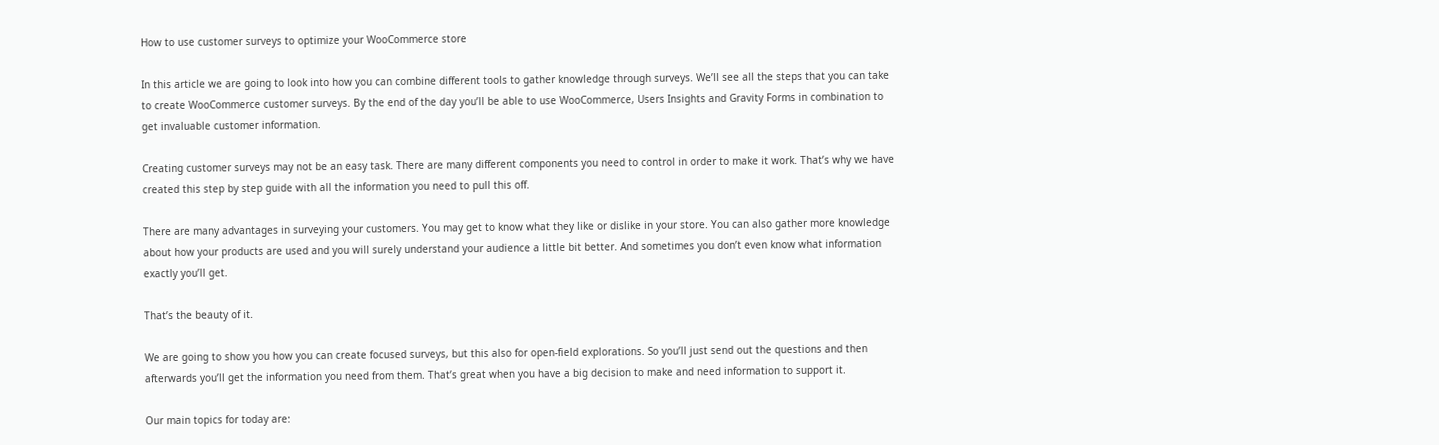How to use customer surveys to optimize your WooCommerce store

In this article we are going to look into how you can combine different tools to gather knowledge through surveys. We’ll see all the steps that you can take to create WooCommerce customer surveys. By the end of the day you’ll be able to use WooCommerce, Users Insights and Gravity Forms in combination to get invaluable customer information.

Creating customer surveys may not be an easy task. There are many different components you need to control in order to make it work. That’s why we have created this step by step guide with all the information you need to pull this off.

There are many advantages in surveying your customers. You may get to know what they like or dislike in your store. You can also gather more knowledge about how your products are used and you will surely understand your audience a little bit better. And sometimes you don’t even know what information exactly you’ll get.

That’s the beauty of it.

We are going to show you how you can create focused surveys, but this also for open-field explorations. So you’ll just send out the questions and then afterwards you’ll get the information you need from them. That’s great when you have a big decision to make and need information to support it.

Our main topics for today are: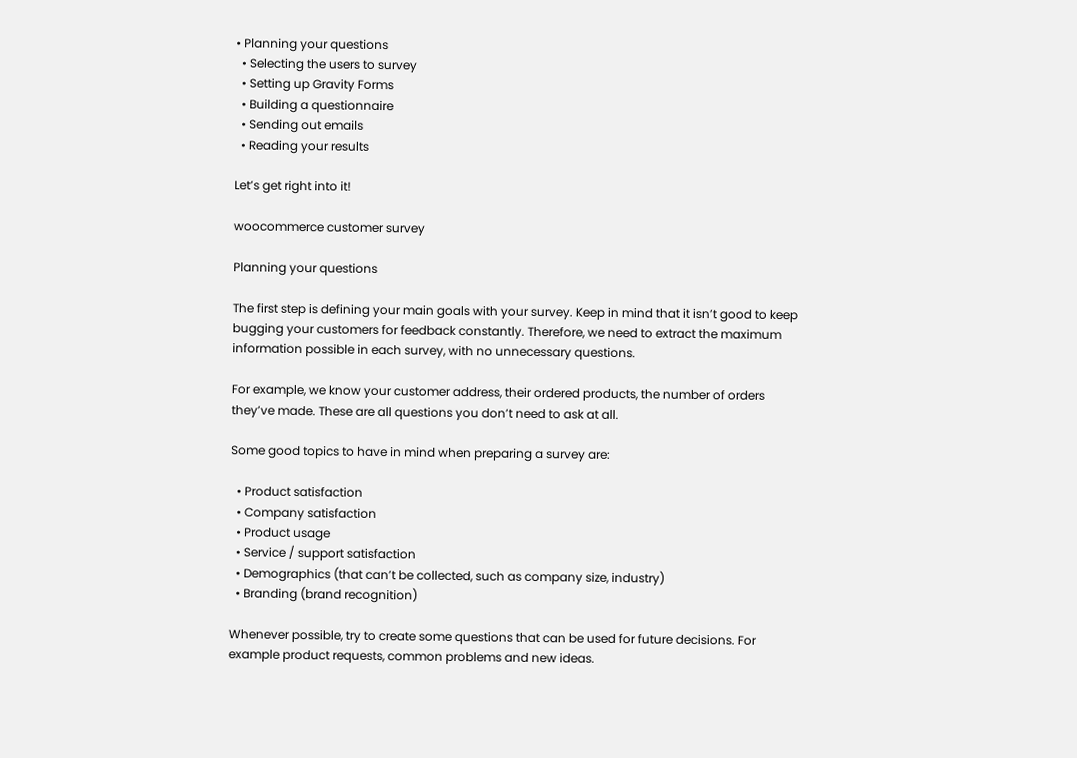• Planning your questions
  • Selecting the users to survey
  • Setting up Gravity Forms
  • Building a questionnaire
  • Sending out emails
  • Reading your results

Let’s get right into it!

woocommerce customer survey

Planning your questions

The first step is defining your main goals with your survey. Keep in mind that it isn’t good to keep bugging your customers for feedback constantly. Therefore, we need to extract the maximum information possible in each survey, with no unnecessary questions.

For example, we know your customer address, their ordered products, the number of orders they’ve made. These are all questions you don’t need to ask at all.

Some good topics to have in mind when preparing a survey are:

  • Product satisfaction
  • Company satisfaction
  • Product usage
  • Service / support satisfaction
  • Demographics (that can’t be collected, such as company size, industry)
  • Branding (brand recognition)

Whenever possible, try to create some questions that can be used for future decisions. For example product requests, common problems and new ideas.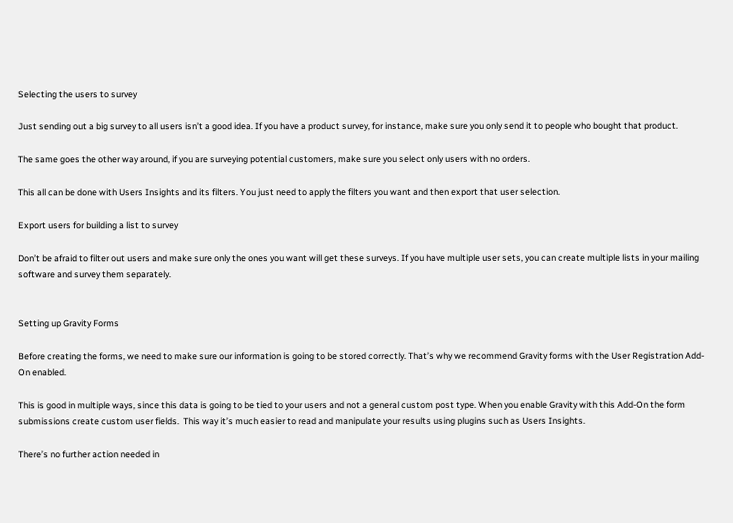Selecting the users to survey

Just sending out a big survey to all users isn’t a good idea. If you have a product survey, for instance, make sure you only send it to people who bought that product.

The same goes the other way around, if you are surveying potential customers, make sure you select only users with no orders.

This all can be done with Users Insights and its filters. You just need to apply the filters you want and then export that user selection.

Export users for building a list to survey

Don’t be afraid to filter out users and make sure only the ones you want will get these surveys. If you have multiple user sets, you can create multiple lists in your mailing software and survey them separately.


Setting up Gravity Forms

Before creating the forms, we need to make sure our information is going to be stored correctly. That’s why we recommend Gravity forms with the User Registration Add-On enabled.

This is good in multiple ways, since this data is going to be tied to your users and not a general custom post type. When you enable Gravity with this Add-On the form submissions create custom user fields.  This way it’s much easier to read and manipulate your results using plugins such as Users Insights.

There’s no further action needed in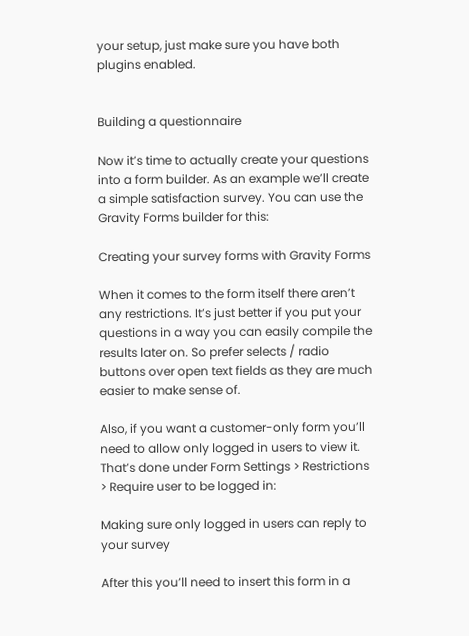your setup, just make sure you have both plugins enabled.


Building a questionnaire

Now it’s time to actually create your questions into a form builder. As an example we’ll create a simple satisfaction survey. You can use the Gravity Forms builder for this:

Creating your survey forms with Gravity Forms

When it comes to the form itself there aren’t any restrictions. It’s just better if you put your questions in a way you can easily compile the results later on. So prefer selects / radio buttons over open text fields as they are much easier to make sense of.

Also, if you want a customer-only form you’ll need to allow only logged in users to view it. That’s done under Form Settings > Restrictions > Require user to be logged in:

Making sure only logged in users can reply to your survey

After this you’ll need to insert this form in a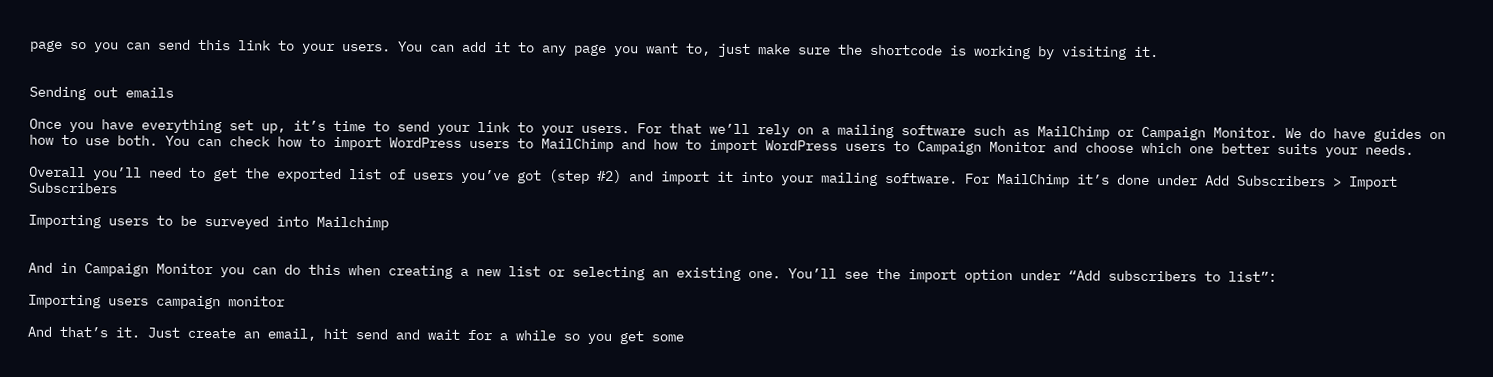page so you can send this link to your users. You can add it to any page you want to, just make sure the shortcode is working by visiting it.


Sending out emails

Once you have everything set up, it’s time to send your link to your users. For that we’ll rely on a mailing software such as MailChimp or Campaign Monitor. We do have guides on how to use both. You can check how to import WordPress users to MailChimp and how to import WordPress users to Campaign Monitor and choose which one better suits your needs.

Overall you’ll need to get the exported list of users you’ve got (step #2) and import it into your mailing software. For MailChimp it’s done under Add Subscribers > Import Subscribers

Importing users to be surveyed into Mailchimp


And in Campaign Monitor you can do this when creating a new list or selecting an existing one. You’ll see the import option under “Add subscribers to list”:

Importing users campaign monitor

And that’s it. Just create an email, hit send and wait for a while so you get some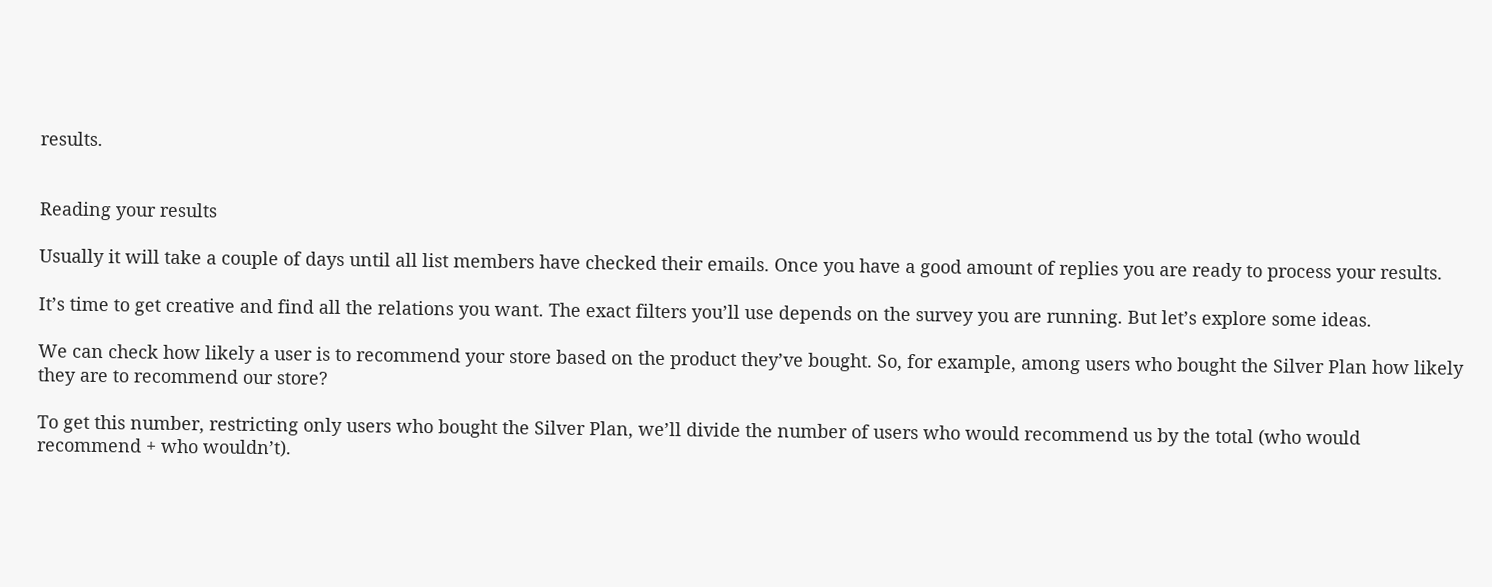results.


Reading your results

Usually it will take a couple of days until all list members have checked their emails. Once you have a good amount of replies you are ready to process your results.

It’s time to get creative and find all the relations you want. The exact filters you’ll use depends on the survey you are running. But let’s explore some ideas.

We can check how likely a user is to recommend your store based on the product they’ve bought. So, for example, among users who bought the Silver Plan how likely they are to recommend our store?

To get this number, restricting only users who bought the Silver Plan, we’ll divide the number of users who would recommend us by the total (who would recommend + who wouldn’t).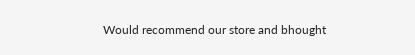Would recommend our store and bhought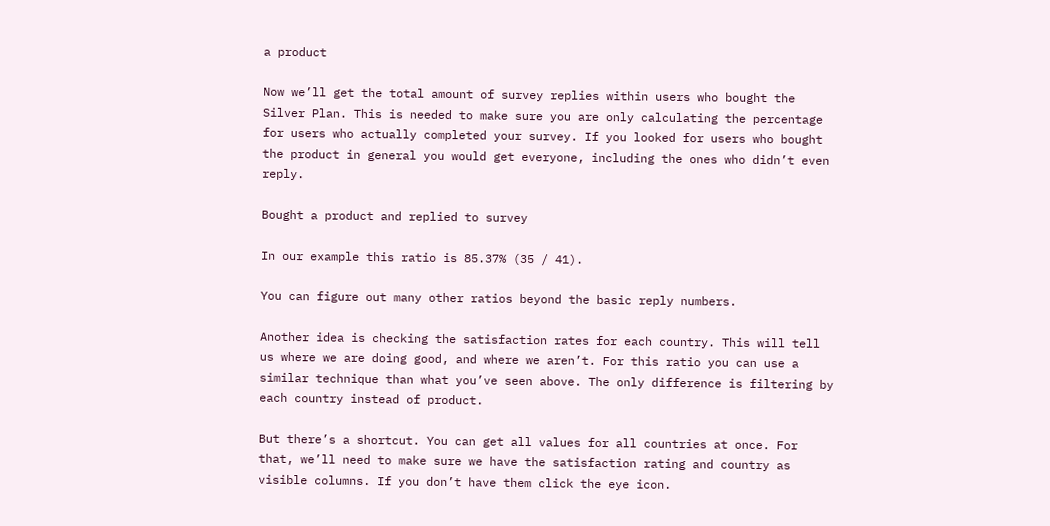a product

Now we’ll get the total amount of survey replies within users who bought the Silver Plan. This is needed to make sure you are only calculating the percentage for users who actually completed your survey. If you looked for users who bought the product in general you would get everyone, including the ones who didn’t even reply.

Bought a product and replied to survey

In our example this ratio is 85.37% (35 / 41).

You can figure out many other ratios beyond the basic reply numbers.

Another idea is checking the satisfaction rates for each country. This will tell us where we are doing good, and where we aren’t. For this ratio you can use a similar technique than what you’ve seen above. The only difference is filtering by each country instead of product.

But there’s a shortcut. You can get all values for all countries at once. For that, we’ll need to make sure we have the satisfaction rating and country as visible columns. If you don’t have them click the eye icon.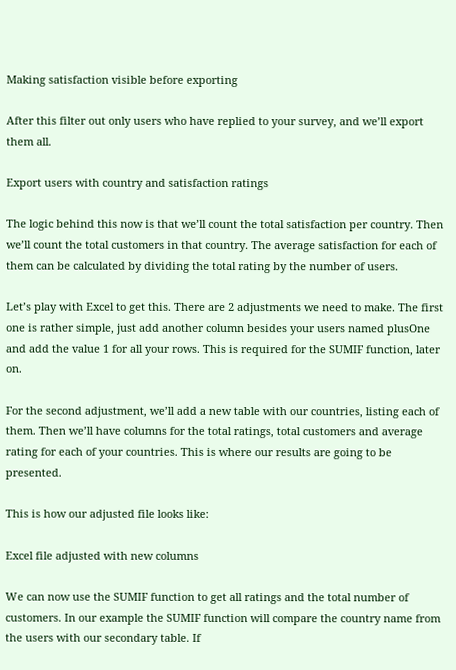Making satisfaction visible before exporting

After this filter out only users who have replied to your survey, and we’ll export them all.

Export users with country and satisfaction ratings

The logic behind this now is that we’ll count the total satisfaction per country. Then we’ll count the total customers in that country. The average satisfaction for each of them can be calculated by dividing the total rating by the number of users.

Let’s play with Excel to get this. There are 2 adjustments we need to make. The first one is rather simple, just add another column besides your users named plusOne and add the value 1 for all your rows. This is required for the SUMIF function, later on.

For the second adjustment, we’ll add a new table with our countries, listing each of them. Then we’ll have columns for the total ratings, total customers and average rating for each of your countries. This is where our results are going to be presented.

This is how our adjusted file looks like:

Excel file adjusted with new columns

We can now use the SUMIF function to get all ratings and the total number of customers. In our example the SUMIF function will compare the country name from the users with our secondary table. If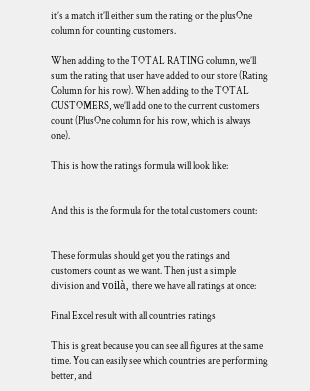it’s a match it’ll either sum the rating or the plusOne column for counting customers.

When adding to the TOTAL RATING column, we’ll sum the rating that user have added to our store (Rating Column for his row). When adding to the TOTAL CUSTOMERS, we’ll add one to the current customers count (PlusOne column for his row, which is always one).

This is how the ratings formula will look like:


And this is the formula for the total customers count:


These formulas should get you the ratings and customers count as we want. Then just a simple division and voilà, there we have all ratings at once:

Final Excel result with all countries ratings

This is great because you can see all figures at the same time. You can easily see which countries are performing better, and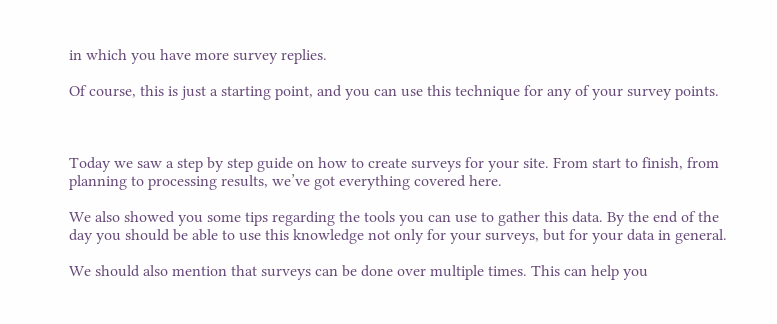in which you have more survey replies.

Of course, this is just a starting point, and you can use this technique for any of your survey points.



Today we saw a step by step guide on how to create surveys for your site. From start to finish, from planning to processing results, we’ve got everything covered here.

We also showed you some tips regarding the tools you can use to gather this data. By the end of the day you should be able to use this knowledge not only for your surveys, but for your data in general.

We should also mention that surveys can be done over multiple times. This can help you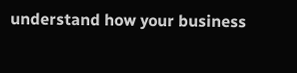understand how your business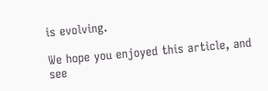is evolving.

We hope you enjoyed this article, and see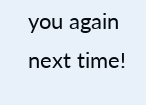you again next time!